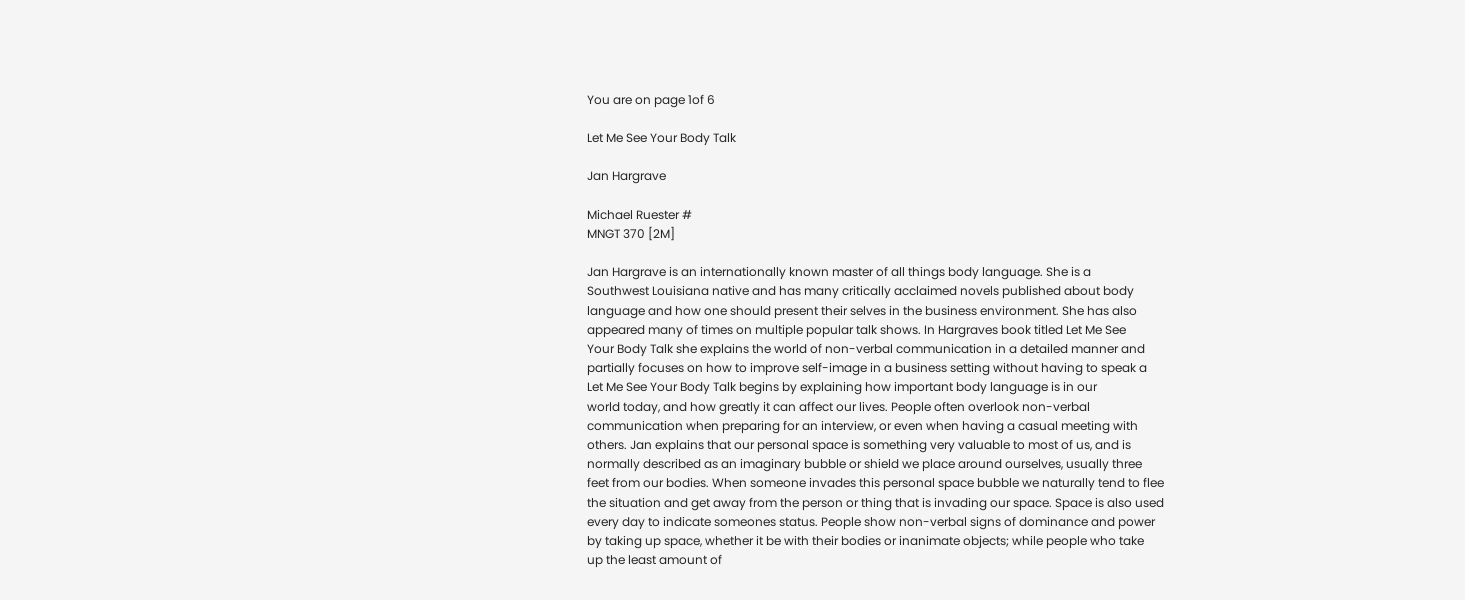You are on page 1of 6

Let Me See Your Body Talk

Jan Hargrave

Michael Ruester #
MNGT 370 [2M]

Jan Hargrave is an internationally known master of all things body language. She is a
Southwest Louisiana native and has many critically acclaimed novels published about body
language and how one should present their selves in the business environment. She has also
appeared many of times on multiple popular talk shows. In Hargraves book titled Let Me See
Your Body Talk she explains the world of non-verbal communication in a detailed manner and
partially focuses on how to improve self-image in a business setting without having to speak a
Let Me See Your Body Talk begins by explaining how important body language is in our
world today, and how greatly it can affect our lives. People often overlook non-verbal
communication when preparing for an interview, or even when having a casual meeting with
others. Jan explains that our personal space is something very valuable to most of us, and is
normally described as an imaginary bubble or shield we place around ourselves, usually three
feet from our bodies. When someone invades this personal space bubble we naturally tend to flee
the situation and get away from the person or thing that is invading our space. Space is also used
every day to indicate someones status. People show non-verbal signs of dominance and power
by taking up space, whether it be with their bodies or inanimate objects; while people who take
up the least amount of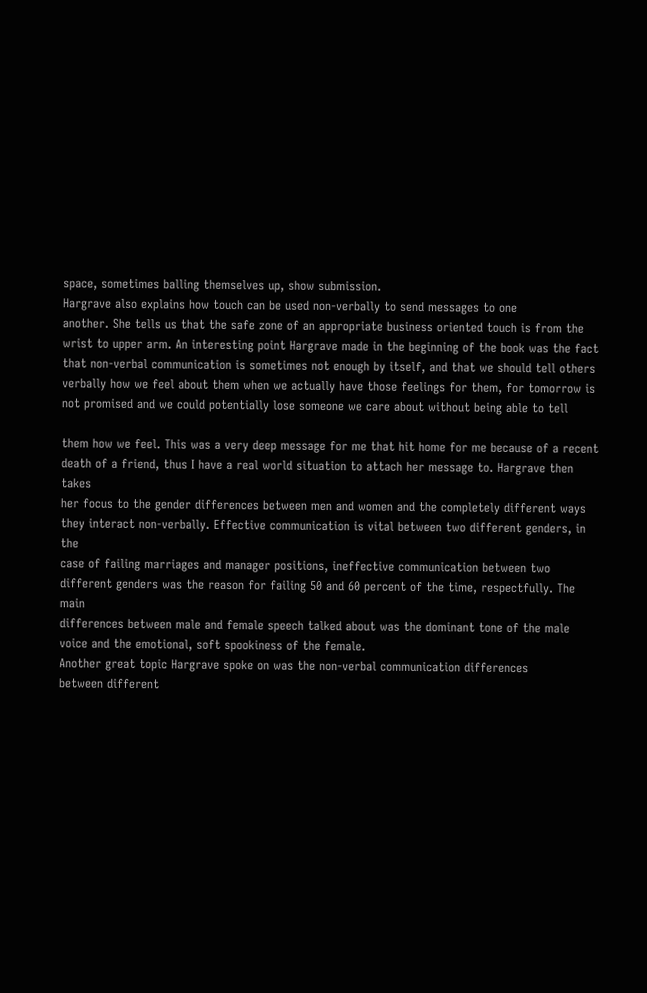space, sometimes balling themselves up, show submission.
Hargrave also explains how touch can be used non-verbally to send messages to one
another. She tells us that the safe zone of an appropriate business oriented touch is from the
wrist to upper arm. An interesting point Hargrave made in the beginning of the book was the fact
that non-verbal communication is sometimes not enough by itself, and that we should tell others
verbally how we feel about them when we actually have those feelings for them, for tomorrow is
not promised and we could potentially lose someone we care about without being able to tell

them how we feel. This was a very deep message for me that hit home for me because of a recent
death of a friend, thus I have a real world situation to attach her message to. Hargrave then takes
her focus to the gender differences between men and women and the completely different ways
they interact non-verbally. Effective communication is vital between two different genders, in the
case of failing marriages and manager positions, ineffective communication between two
different genders was the reason for failing 50 and 60 percent of the time, respectfully. The main
differences between male and female speech talked about was the dominant tone of the male
voice and the emotional, soft spookiness of the female.
Another great topic Hargrave spoke on was the non-verbal communication differences
between different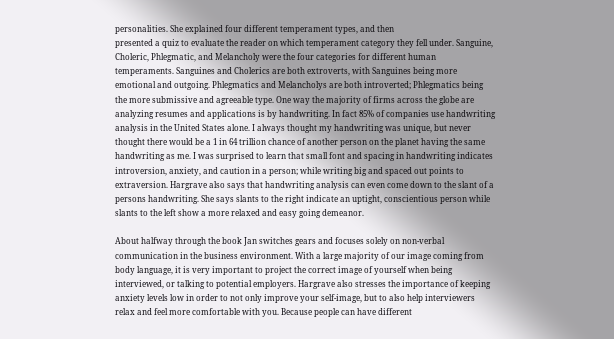personalities. She explained four different temperament types, and then
presented a quiz to evaluate the reader on which temperament category they fell under. Sanguine,
Choleric, Phlegmatic, and Melancholy were the four categories for different human
temperaments. Sanguines and Cholerics are both extroverts, with Sanguines being more
emotional and outgoing. Phlegmatics and Melancholys are both introverted; Phlegmatics being
the more submissive and agreeable type. One way the majority of firms across the globe are
analyzing resumes and applications is by handwriting. In fact 85% of companies use handwriting
analysis in the United States alone. I always thought my handwriting was unique, but never
thought there would be a 1 in 64 trillion chance of another person on the planet having the same
handwriting as me. I was surprised to learn that small font and spacing in handwriting indicates
introversion, anxiety, and caution in a person; while writing big and spaced out points to
extraversion. Hargrave also says that handwriting analysis can even come down to the slant of a
persons handwriting. She says slants to the right indicate an uptight, conscientious person while
slants to the left show a more relaxed and easy going demeanor.

About halfway through the book Jan switches gears and focuses solely on non-verbal
communication in the business environment. With a large majority of our image coming from
body language, it is very important to project the correct image of yourself when being
interviewed, or talking to potential employers. Hargrave also stresses the importance of keeping
anxiety levels low in order to not only improve your self-image, but to also help interviewers
relax and feel more comfortable with you. Because people can have different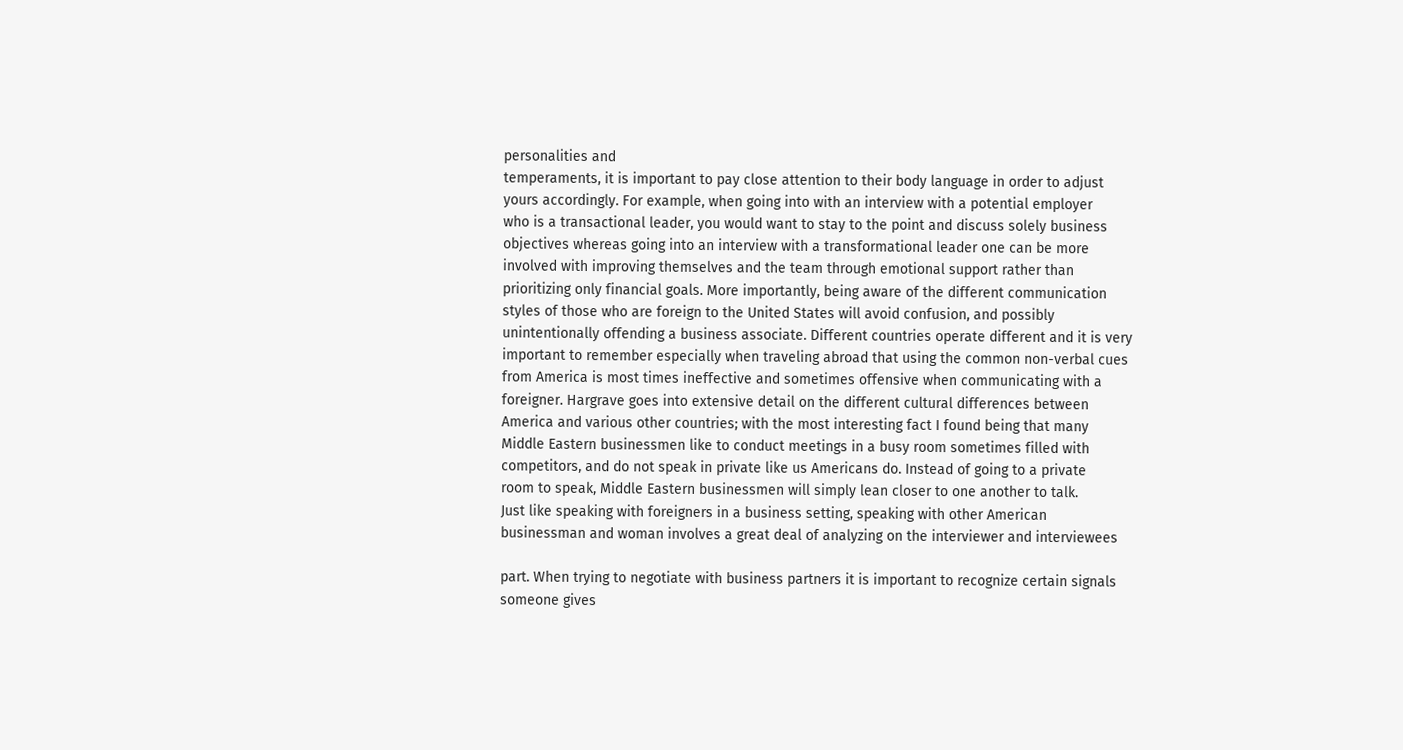personalities and
temperaments, it is important to pay close attention to their body language in order to adjust
yours accordingly. For example, when going into with an interview with a potential employer
who is a transactional leader, you would want to stay to the point and discuss solely business
objectives whereas going into an interview with a transformational leader one can be more
involved with improving themselves and the team through emotional support rather than
prioritizing only financial goals. More importantly, being aware of the different communication
styles of those who are foreign to the United States will avoid confusion, and possibly
unintentionally offending a business associate. Different countries operate different and it is very
important to remember especially when traveling abroad that using the common non-verbal cues
from America is most times ineffective and sometimes offensive when communicating with a
foreigner. Hargrave goes into extensive detail on the different cultural differences between
America and various other countries; with the most interesting fact I found being that many
Middle Eastern businessmen like to conduct meetings in a busy room sometimes filled with
competitors, and do not speak in private like us Americans do. Instead of going to a private
room to speak, Middle Eastern businessmen will simply lean closer to one another to talk.
Just like speaking with foreigners in a business setting, speaking with other American
businessman and woman involves a great deal of analyzing on the interviewer and interviewees

part. When trying to negotiate with business partners it is important to recognize certain signals
someone gives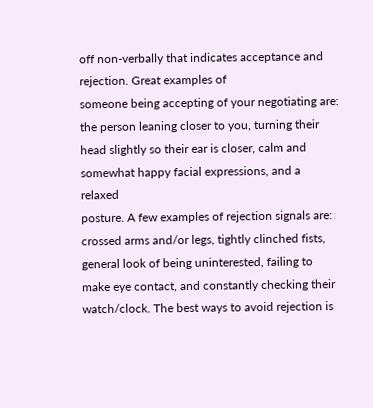off non-verbally that indicates acceptance and rejection. Great examples of
someone being accepting of your negotiating are: the person leaning closer to you, turning their
head slightly so their ear is closer, calm and somewhat happy facial expressions, and a relaxed
posture. A few examples of rejection signals are: crossed arms and/or legs, tightly clinched fists,
general look of being uninterested, failing to make eye contact, and constantly checking their
watch/clock. The best ways to avoid rejection is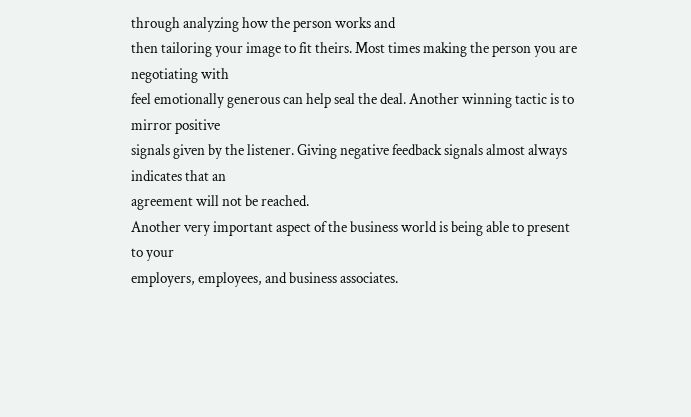through analyzing how the person works and
then tailoring your image to fit theirs. Most times making the person you are negotiating with
feel emotionally generous can help seal the deal. Another winning tactic is to mirror positive
signals given by the listener. Giving negative feedback signals almost always indicates that an
agreement will not be reached.
Another very important aspect of the business world is being able to present to your
employers, employees, and business associates.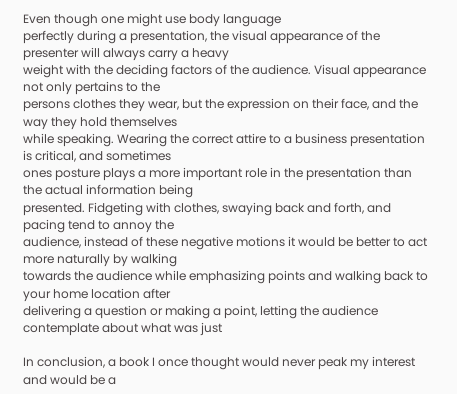Even though one might use body language
perfectly during a presentation, the visual appearance of the presenter will always carry a heavy
weight with the deciding factors of the audience. Visual appearance not only pertains to the
persons clothes they wear, but the expression on their face, and the way they hold themselves
while speaking. Wearing the correct attire to a business presentation is critical, and sometimes
ones posture plays a more important role in the presentation than the actual information being
presented. Fidgeting with clothes, swaying back and forth, and pacing tend to annoy the
audience, instead of these negative motions it would be better to act more naturally by walking
towards the audience while emphasizing points and walking back to your home location after
delivering a question or making a point, letting the audience contemplate about what was just

In conclusion, a book I once thought would never peak my interest and would be a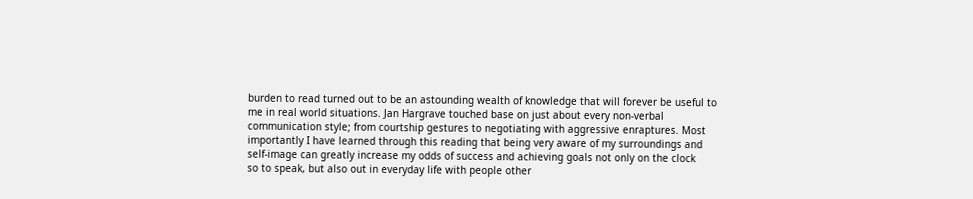burden to read turned out to be an astounding wealth of knowledge that will forever be useful to
me in real world situations. Jan Hargrave touched base on just about every non-verbal
communication style; from courtship gestures to negotiating with aggressive enraptures. Most
importantly I have learned through this reading that being very aware of my surroundings and
self-image can greatly increase my odds of success and achieving goals not only on the clock
so to speak, but also out in everyday life with people other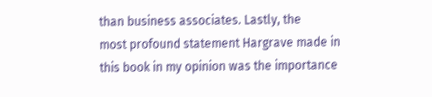than business associates. Lastly, the
most profound statement Hargrave made in this book in my opinion was the importance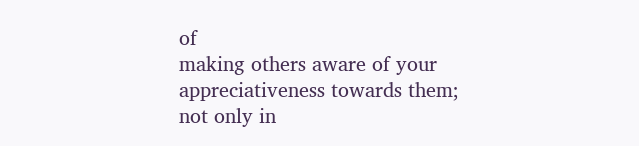of
making others aware of your appreciativeness towards them; not only in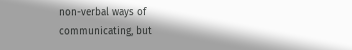non-verbal ways of
communicating, but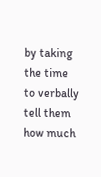by taking the time to verbally tell them how much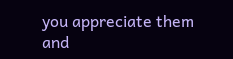you appreciate them and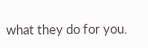what they do for you.